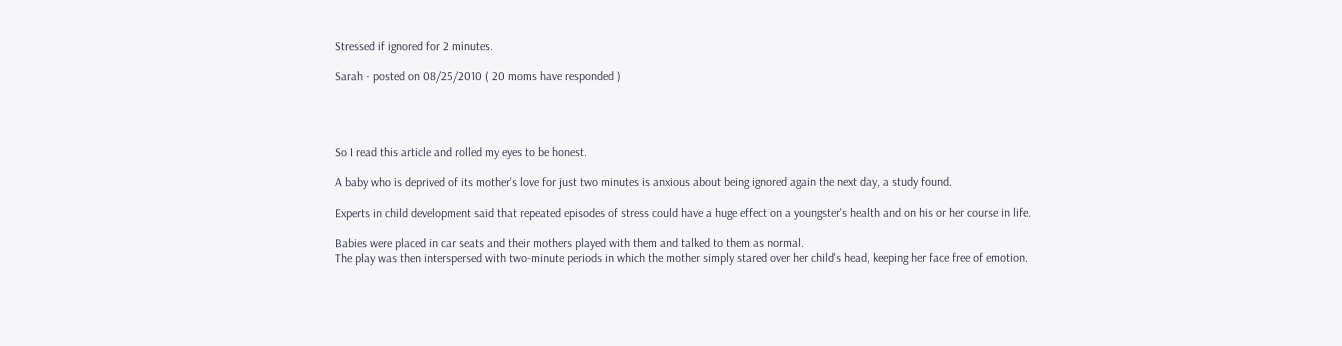Stressed if ignored for 2 minutes.

Sarah - posted on 08/25/2010 ( 20 moms have responded )




So I read this article and rolled my eyes to be honest.

A baby who is deprived of its mother's love for just two minutes is anxious about being ignored again the next day, a study found.

Experts in child development said that repeated episodes of stress could have a huge effect on a youngster's health and on his or her course in life.

Babies were placed in car seats and their mothers played with them and talked to them as normal.
The play was then interspersed with two-minute periods in which the mother simply stared over her child's head, keeping her face free of emotion.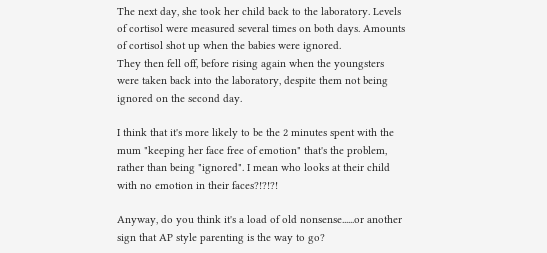The next day, she took her child back to the laboratory. Levels of cortisol were measured several times on both days. Amounts of cortisol shot up when the babies were ignored.
They then fell off, before rising again when the youngsters were taken back into the laboratory, despite them not being ignored on the second day.

I think that it's more likely to be the 2 minutes spent with the mum "keeping her face free of emotion" that's the problem, rather than being "ignored". I mean who looks at their child with no emotion in their faces?!?!?!

Anyway, do you think it's a load of old nonsense......or another sign that AP style parenting is the way to go?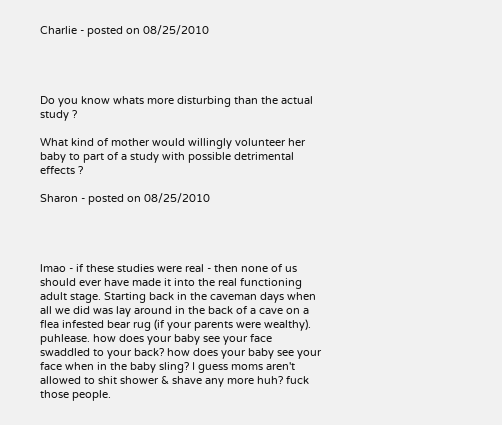Charlie - posted on 08/25/2010




Do you know whats more disturbing than the actual study ?

What kind of mother would willingly volunteer her baby to part of a study with possible detrimental effects ?

Sharon - posted on 08/25/2010




lmao - if these studies were real - then none of us should ever have made it into the real functioning adult stage. Starting back in the caveman days when all we did was lay around in the back of a cave on a flea infested bear rug (if your parents were wealthy). puhlease. how does your baby see your face swaddled to your back? how does your baby see your face when in the baby sling? I guess moms aren't allowed to shit shower & shave any more huh? fuck those people.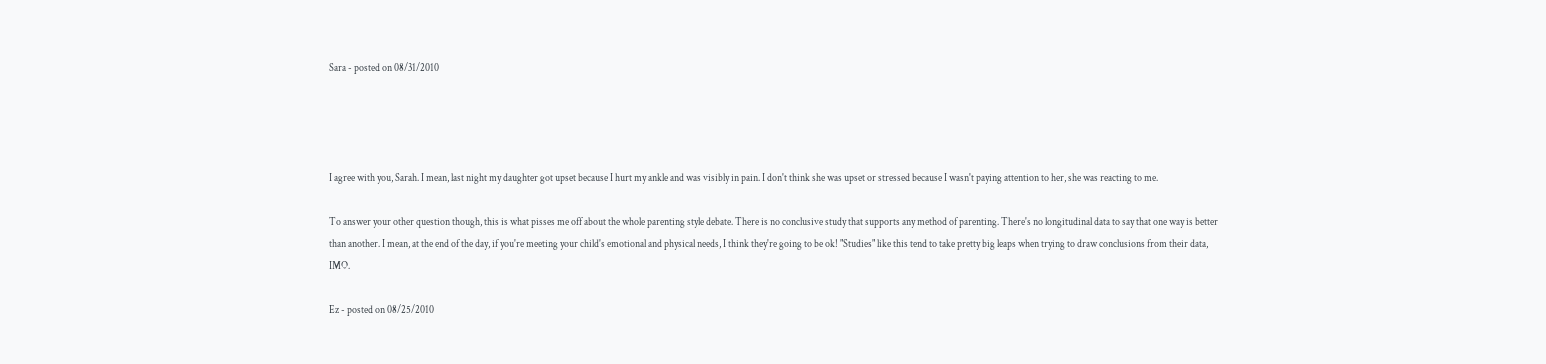Sara - posted on 08/31/2010




I agree with you, Sarah. I mean, last night my daughter got upset because I hurt my ankle and was visibly in pain. I don't think she was upset or stressed because I wasn't paying attention to her, she was reacting to me.

To answer your other question though, this is what pisses me off about the whole parenting style debate. There is no conclusive study that supports any method of parenting. There's no longitudinal data to say that one way is better than another. I mean, at the end of the day, if you're meeting your child's emotional and physical needs, I think they're going to be ok! "Studies" like this tend to take pretty big leaps when trying to draw conclusions from their data, IMO.

Ez - posted on 08/25/2010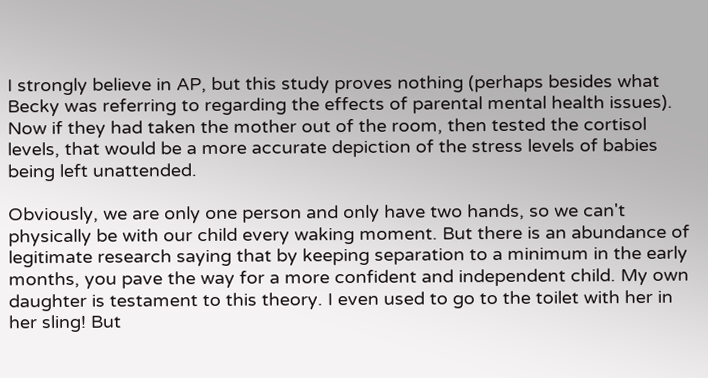I strongly believe in AP, but this study proves nothing (perhaps besides what Becky was referring to regarding the effects of parental mental health issues). Now if they had taken the mother out of the room, then tested the cortisol levels, that would be a more accurate depiction of the stress levels of babies being left unattended.

Obviously, we are only one person and only have two hands, so we can't physically be with our child every waking moment. But there is an abundance of legitimate research saying that by keeping separation to a minimum in the early months, you pave the way for a more confident and independent child. My own daughter is testament to this theory. I even used to go to the toilet with her in her sling! But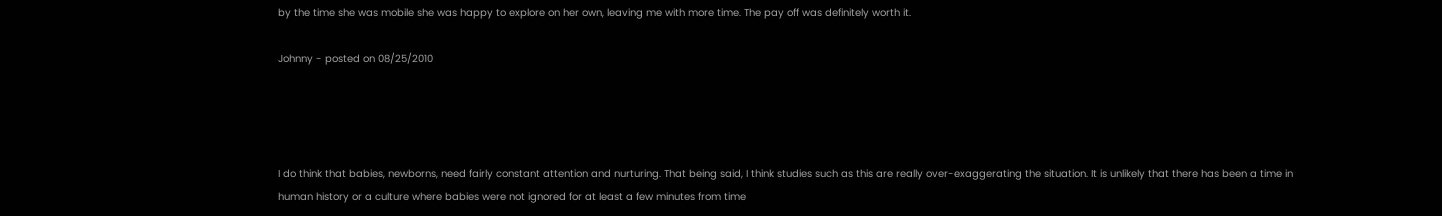by the time she was mobile she was happy to explore on her own, leaving me with more time. The pay off was definitely worth it.

Johnny - posted on 08/25/2010




I do think that babies, newborns, need fairly constant attention and nurturing. That being said, I think studies such as this are really over-exaggerating the situation. It is unlikely that there has been a time in human history or a culture where babies were not ignored for at least a few minutes from time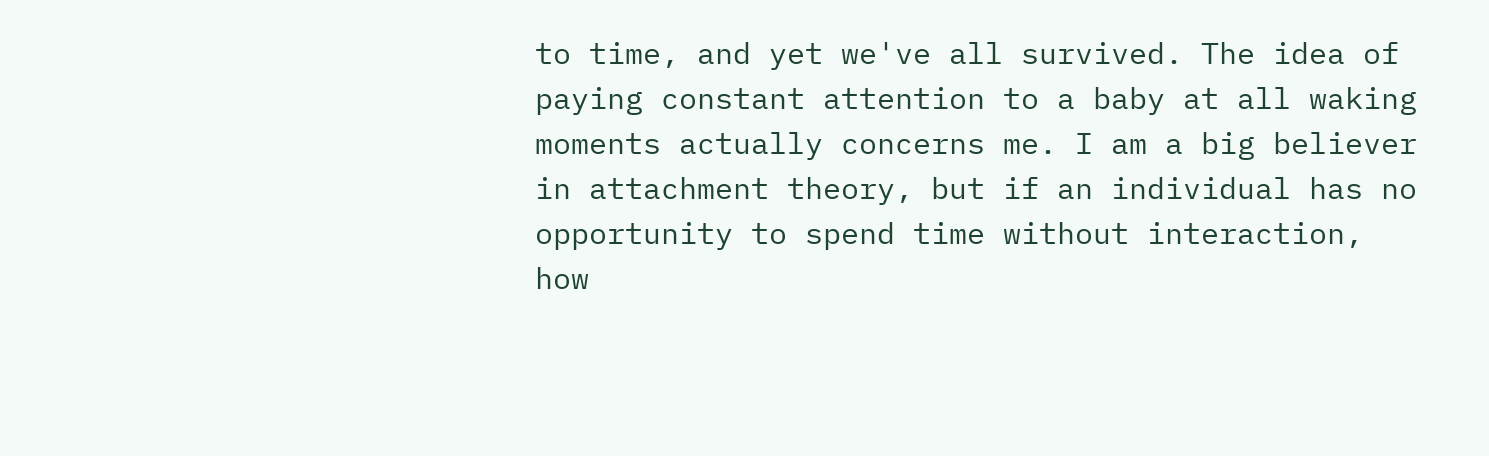to time, and yet we've all survived. The idea of paying constant attention to a baby at all waking moments actually concerns me. I am a big believer in attachment theory, but if an individual has no opportunity to spend time without interaction, how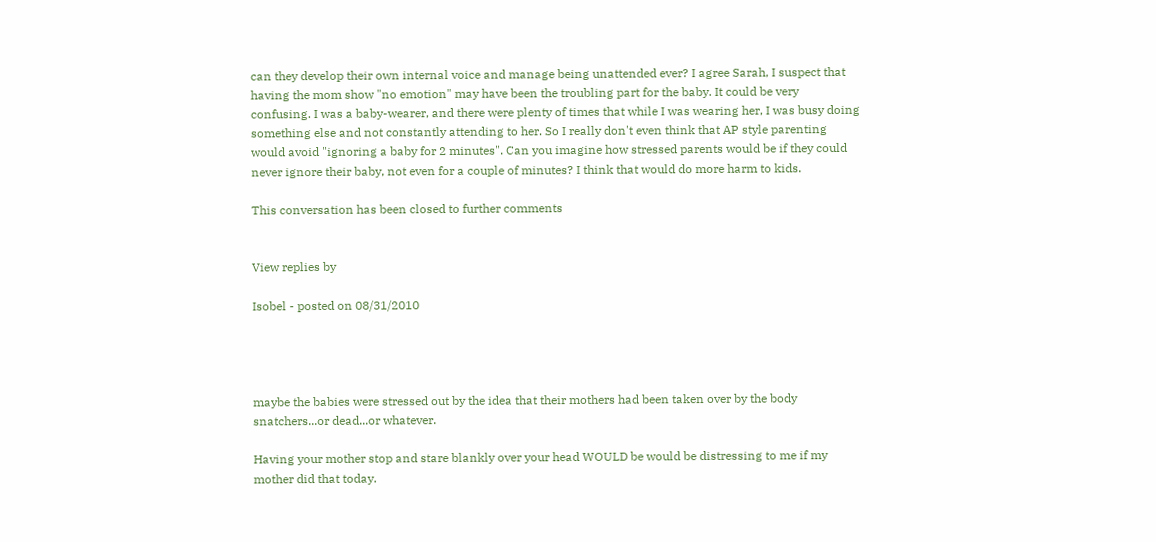can they develop their own internal voice and manage being unattended ever? I agree Sarah, I suspect that having the mom show "no emotion" may have been the troubling part for the baby. It could be very confusing. I was a baby-wearer, and there were plenty of times that while I was wearing her, I was busy doing something else and not constantly attending to her. So I really don't even think that AP style parenting would avoid "ignoring a baby for 2 minutes". Can you imagine how stressed parents would be if they could never ignore their baby, not even for a couple of minutes? I think that would do more harm to kids.

This conversation has been closed to further comments


View replies by

Isobel - posted on 08/31/2010




maybe the babies were stressed out by the idea that their mothers had been taken over by the body snatchers...or dead...or whatever.

Having your mother stop and stare blankly over your head WOULD be would be distressing to me if my mother did that today.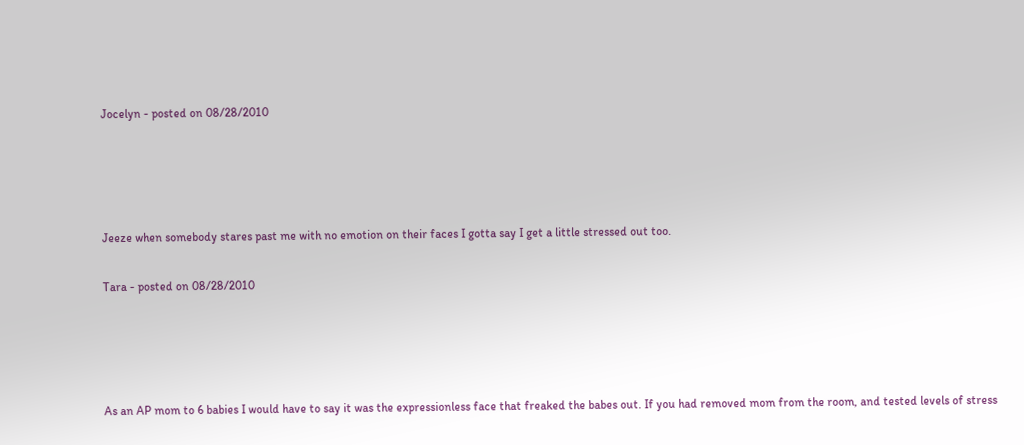Jocelyn - posted on 08/28/2010




Jeeze when somebody stares past me with no emotion on their faces I gotta say I get a little stressed out too.

Tara - posted on 08/28/2010




As an AP mom to 6 babies I would have to say it was the expressionless face that freaked the babes out. If you had removed mom from the room, and tested levels of stress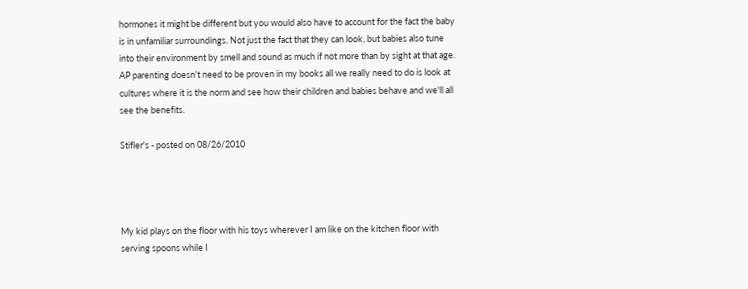hormones it might be different but you would also have to account for the fact the baby is in unfamiliar surroundings. Not just the fact that they can look, but babies also tune into their environment by smell and sound as much if not more than by sight at that age.
AP parenting doesn't need to be proven in my books all we really need to do is look at cultures where it is the norm and see how their children and babies behave and we'll all see the benefits.

Stifler's - posted on 08/26/2010




My kid plays on the floor with his toys wherever I am like on the kitchen floor with serving spoons while I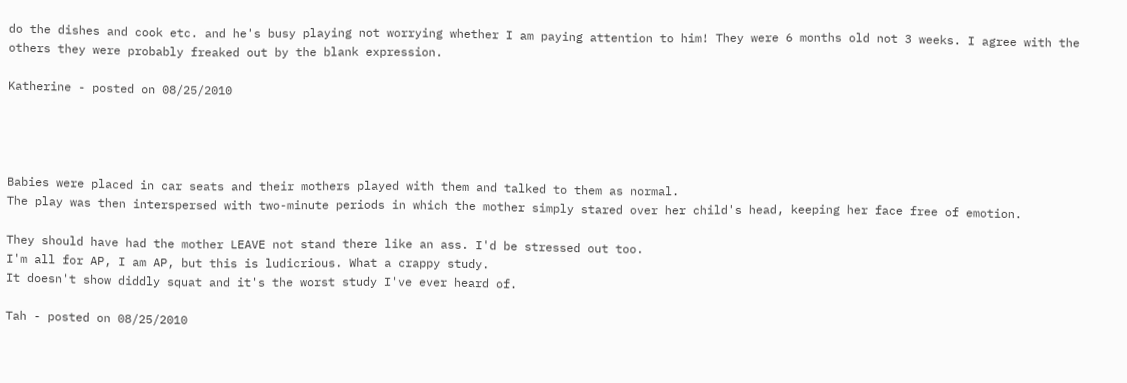do the dishes and cook etc. and he's busy playing not worrying whether I am paying attention to him! They were 6 months old not 3 weeks. I agree with the others they were probably freaked out by the blank expression.

Katherine - posted on 08/25/2010




Babies were placed in car seats and their mothers played with them and talked to them as normal.
The play was then interspersed with two-minute periods in which the mother simply stared over her child's head, keeping her face free of emotion.

They should have had the mother LEAVE not stand there like an ass. I'd be stressed out too.
I'm all for AP, I am AP, but this is ludicrious. What a crappy study.
It doesn't show diddly squat and it's the worst study I've ever heard of.

Tah - posted on 08/25/2010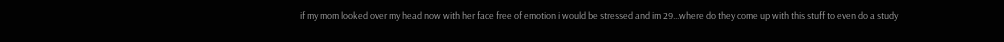if my mom looked over my head now with her face free of emotion i would be stressed and im 29...where do they come up with this stuff to even do a study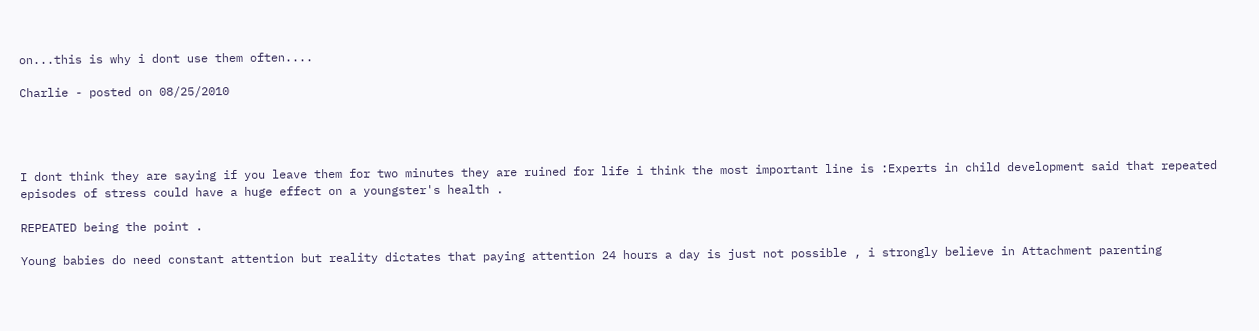on...this is why i dont use them often....

Charlie - posted on 08/25/2010




I dont think they are saying if you leave them for two minutes they are ruined for life i think the most important line is :Experts in child development said that repeated episodes of stress could have a huge effect on a youngster's health .

REPEATED being the point .

Young babies do need constant attention but reality dictates that paying attention 24 hours a day is just not possible , i strongly believe in Attachment parenting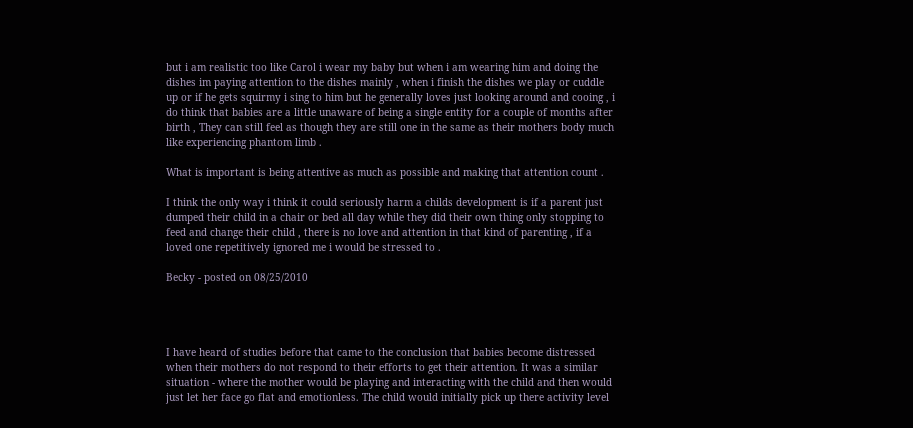but i am realistic too like Carol i wear my baby but when i am wearing him and doing the dishes im paying attention to the dishes mainly , when i finish the dishes we play or cuddle up or if he gets squirmy i sing to him but he generally loves just looking around and cooing , i do think that babies are a little unaware of being a single entity for a couple of months after birth , They can still feel as though they are still one in the same as their mothers body much like experiencing phantom limb .

What is important is being attentive as much as possible and making that attention count .

I think the only way i think it could seriously harm a childs development is if a parent just dumped their child in a chair or bed all day while they did their own thing only stopping to feed and change their child , there is no love and attention in that kind of parenting , if a loved one repetitively ignored me i would be stressed to .

Becky - posted on 08/25/2010




I have heard of studies before that came to the conclusion that babies become distressed when their mothers do not respond to their efforts to get their attention. It was a similar situation - where the mother would be playing and interacting with the child and then would just let her face go flat and emotionless. The child would initially pick up there activity level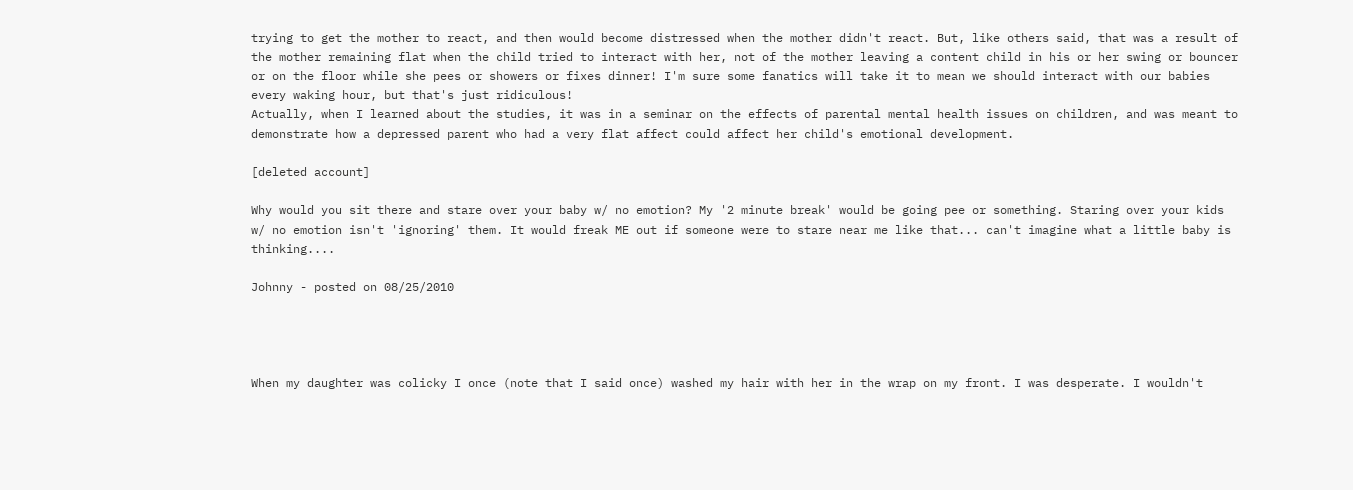trying to get the mother to react, and then would become distressed when the mother didn't react. But, like others said, that was a result of the mother remaining flat when the child tried to interact with her, not of the mother leaving a content child in his or her swing or bouncer or on the floor while she pees or showers or fixes dinner! I'm sure some fanatics will take it to mean we should interact with our babies every waking hour, but that's just ridiculous!
Actually, when I learned about the studies, it was in a seminar on the effects of parental mental health issues on children, and was meant to demonstrate how a depressed parent who had a very flat affect could affect her child's emotional development.

[deleted account]

Why would you sit there and stare over your baby w/ no emotion? My '2 minute break' would be going pee or something. Staring over your kids w/ no emotion isn't 'ignoring' them. It would freak ME out if someone were to stare near me like that... can't imagine what a little baby is thinking....

Johnny - posted on 08/25/2010




When my daughter was colicky I once (note that I said once) washed my hair with her in the wrap on my front. I was desperate. I wouldn't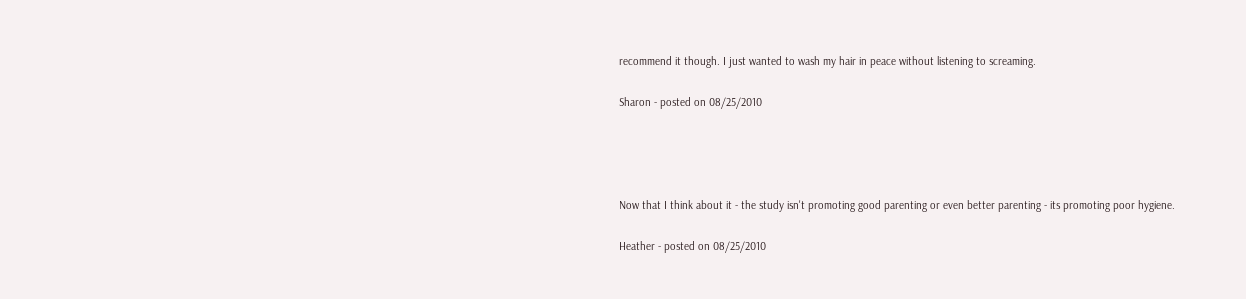recommend it though. I just wanted to wash my hair in peace without listening to screaming.

Sharon - posted on 08/25/2010




Now that I think about it - the study isn't promoting good parenting or even better parenting - its promoting poor hygiene.

Heather - posted on 08/25/2010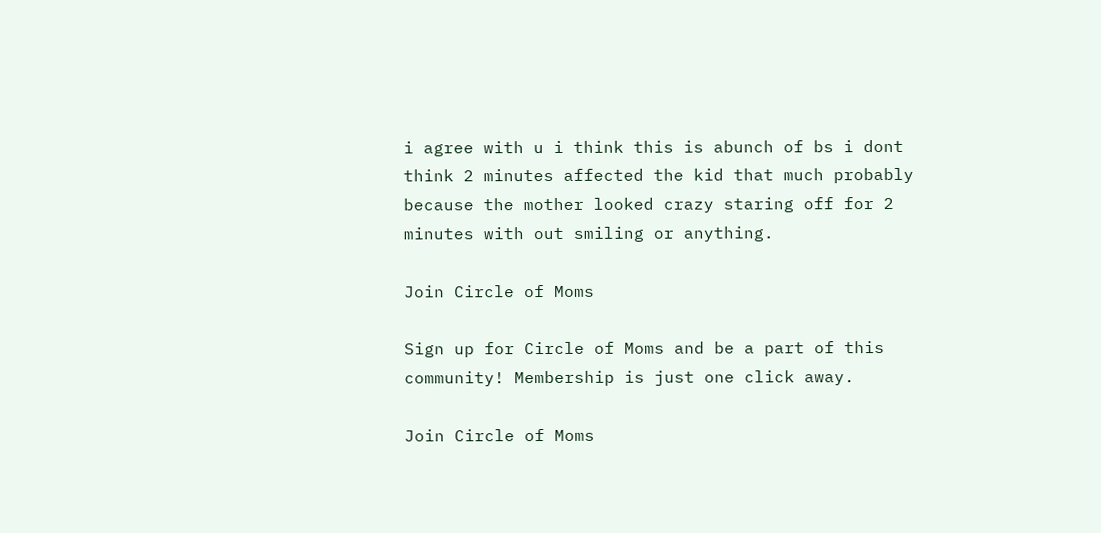i agree with u i think this is abunch of bs i dont think 2 minutes affected the kid that much probably because the mother looked crazy staring off for 2 minutes with out smiling or anything.

Join Circle of Moms

Sign up for Circle of Moms and be a part of this community! Membership is just one click away.

Join Circle of Moms